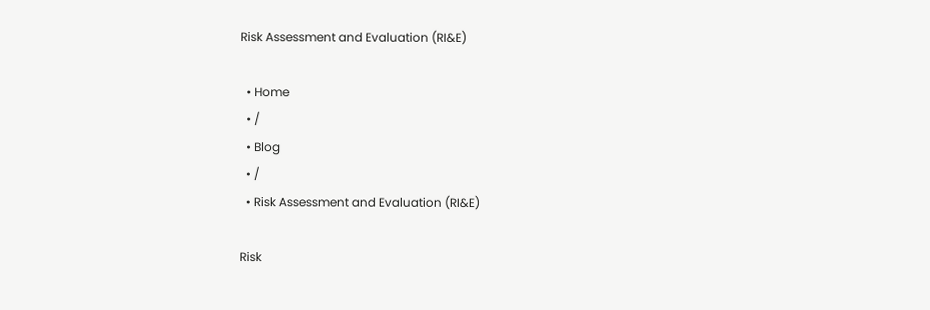Risk Assessment and Evaluation (RI&E)

  • Home
  • /
  • Blog
  • /
  • Risk Assessment and Evaluation (RI&E)

Risk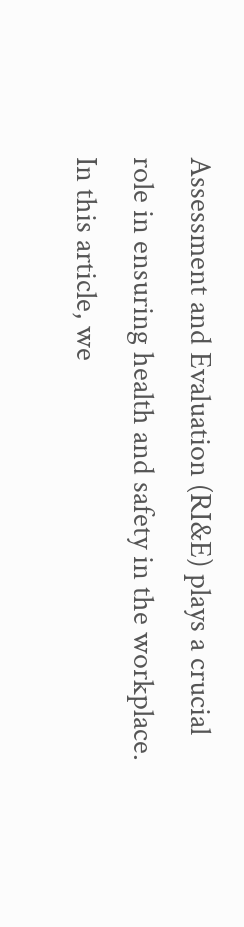Assessment and Evaluation (RI&E) plays a crucial role in ensuring health and safety in the workplace. In this article, we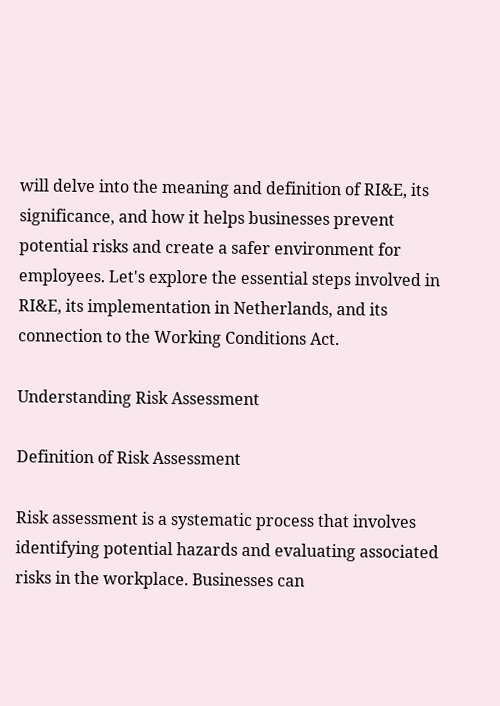will delve into the meaning and definition of RI&E, its significance, and how it helps businesses prevent potential risks and create a safer environment for employees. Let's explore the essential steps involved in RI&E, its implementation in Netherlands, and its connection to the Working Conditions Act.

Understanding Risk Assessment

Definition of Risk Assessment

Risk assessment is a systematic process that involves identifying potential hazards and evaluating associated risks in the workplace. Businesses can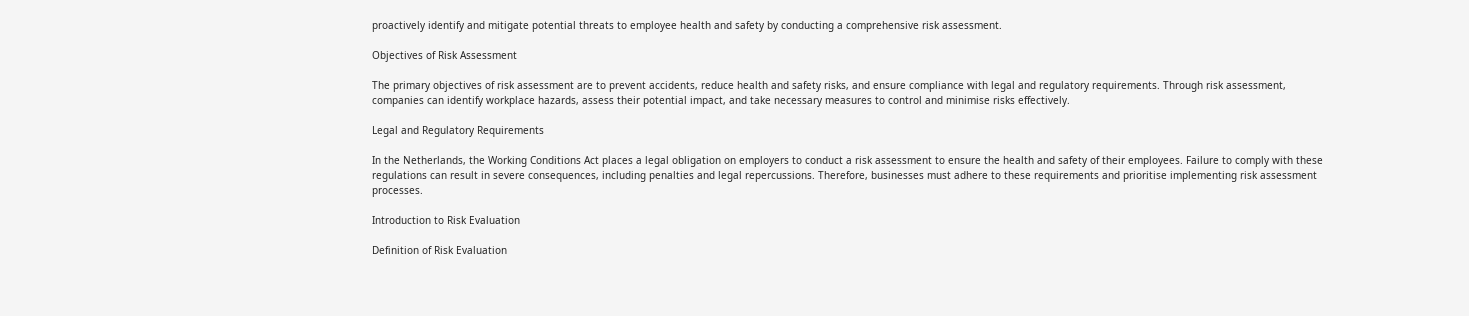proactively identify and mitigate potential threats to employee health and safety by conducting a comprehensive risk assessment.

Objectives of Risk Assessment

The primary objectives of risk assessment are to prevent accidents, reduce health and safety risks, and ensure compliance with legal and regulatory requirements. Through risk assessment, companies can identify workplace hazards, assess their potential impact, and take necessary measures to control and minimise risks effectively.

Legal and Regulatory Requirements

In the Netherlands, the Working Conditions Act places a legal obligation on employers to conduct a risk assessment to ensure the health and safety of their employees. Failure to comply with these regulations can result in severe consequences, including penalties and legal repercussions. Therefore, businesses must adhere to these requirements and prioritise implementing risk assessment processes.

Introduction to Risk Evaluation

Definition of Risk Evaluation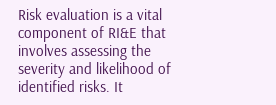Risk evaluation is a vital component of RI&E that involves assessing the severity and likelihood of identified risks. It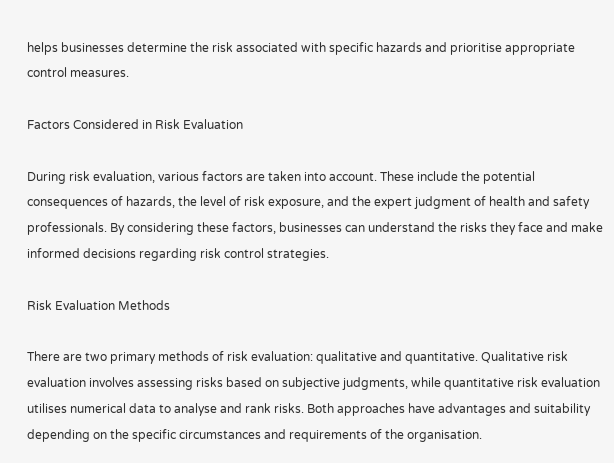helps businesses determine the risk associated with specific hazards and prioritise appropriate control measures.

Factors Considered in Risk Evaluation

During risk evaluation, various factors are taken into account. These include the potential consequences of hazards, the level of risk exposure, and the expert judgment of health and safety professionals. By considering these factors, businesses can understand the risks they face and make informed decisions regarding risk control strategies.

Risk Evaluation Methods

There are two primary methods of risk evaluation: qualitative and quantitative. Qualitative risk evaluation involves assessing risks based on subjective judgments, while quantitative risk evaluation utilises numerical data to analyse and rank risks. Both approaches have advantages and suitability depending on the specific circumstances and requirements of the organisation.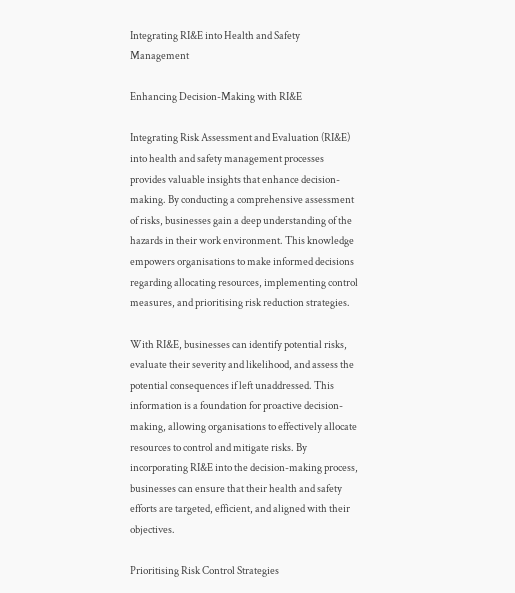Integrating RI&E into Health and Safety Management

Enhancing Decision-Making with RI&E

Integrating Risk Assessment and Evaluation (RI&E) into health and safety management processes provides valuable insights that enhance decision-making. By conducting a comprehensive assessment of risks, businesses gain a deep understanding of the hazards in their work environment. This knowledge empowers organisations to make informed decisions regarding allocating resources, implementing control measures, and prioritising risk reduction strategies.

With RI&E, businesses can identify potential risks, evaluate their severity and likelihood, and assess the potential consequences if left unaddressed. This information is a foundation for proactive decision-making, allowing organisations to effectively allocate resources to control and mitigate risks. By incorporating RI&E into the decision-making process, businesses can ensure that their health and safety efforts are targeted, efficient, and aligned with their objectives.

Prioritising Risk Control Strategies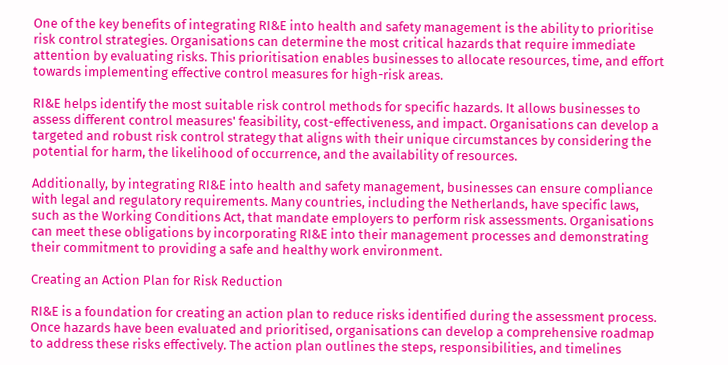One of the key benefits of integrating RI&E into health and safety management is the ability to prioritise risk control strategies. Organisations can determine the most critical hazards that require immediate attention by evaluating risks. This prioritisation enables businesses to allocate resources, time, and effort towards implementing effective control measures for high-risk areas.

RI&E helps identify the most suitable risk control methods for specific hazards. It allows businesses to assess different control measures' feasibility, cost-effectiveness, and impact. Organisations can develop a targeted and robust risk control strategy that aligns with their unique circumstances by considering the potential for harm, the likelihood of occurrence, and the availability of resources.

Additionally, by integrating RI&E into health and safety management, businesses can ensure compliance with legal and regulatory requirements. Many countries, including the Netherlands, have specific laws, such as the Working Conditions Act, that mandate employers to perform risk assessments. Organisations can meet these obligations by incorporating RI&E into their management processes and demonstrating their commitment to providing a safe and healthy work environment.

Creating an Action Plan for Risk Reduction

RI&E is a foundation for creating an action plan to reduce risks identified during the assessment process. Once hazards have been evaluated and prioritised, organisations can develop a comprehensive roadmap to address these risks effectively. The action plan outlines the steps, responsibilities, and timelines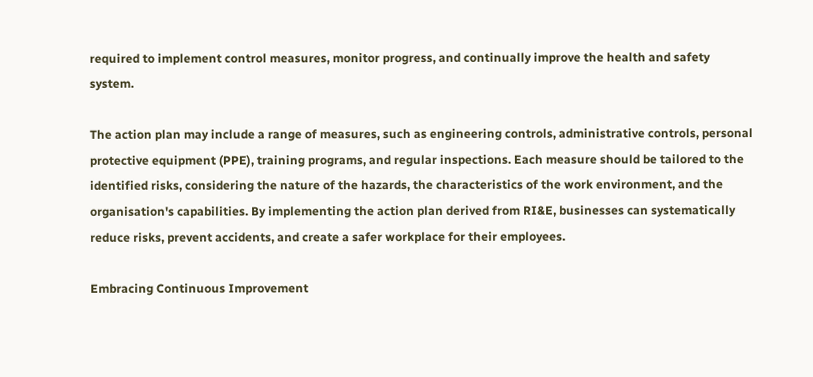required to implement control measures, monitor progress, and continually improve the health and safety system.

The action plan may include a range of measures, such as engineering controls, administrative controls, personal protective equipment (PPE), training programs, and regular inspections. Each measure should be tailored to the identified risks, considering the nature of the hazards, the characteristics of the work environment, and the organisation's capabilities. By implementing the action plan derived from RI&E, businesses can systematically reduce risks, prevent accidents, and create a safer workplace for their employees.

Embracing Continuous Improvement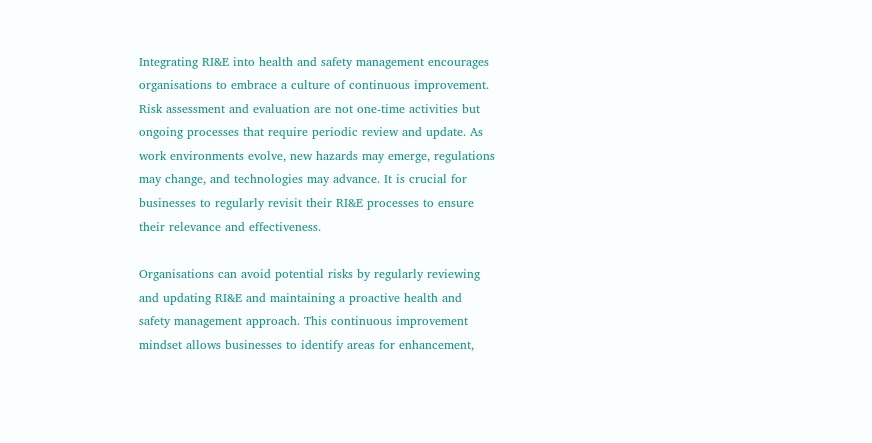Integrating RI&E into health and safety management encourages organisations to embrace a culture of continuous improvement. Risk assessment and evaluation are not one-time activities but ongoing processes that require periodic review and update. As work environments evolve, new hazards may emerge, regulations may change, and technologies may advance. It is crucial for businesses to regularly revisit their RI&E processes to ensure their relevance and effectiveness.

Organisations can avoid potential risks by regularly reviewing and updating RI&E and maintaining a proactive health and safety management approach. This continuous improvement mindset allows businesses to identify areas for enhancement,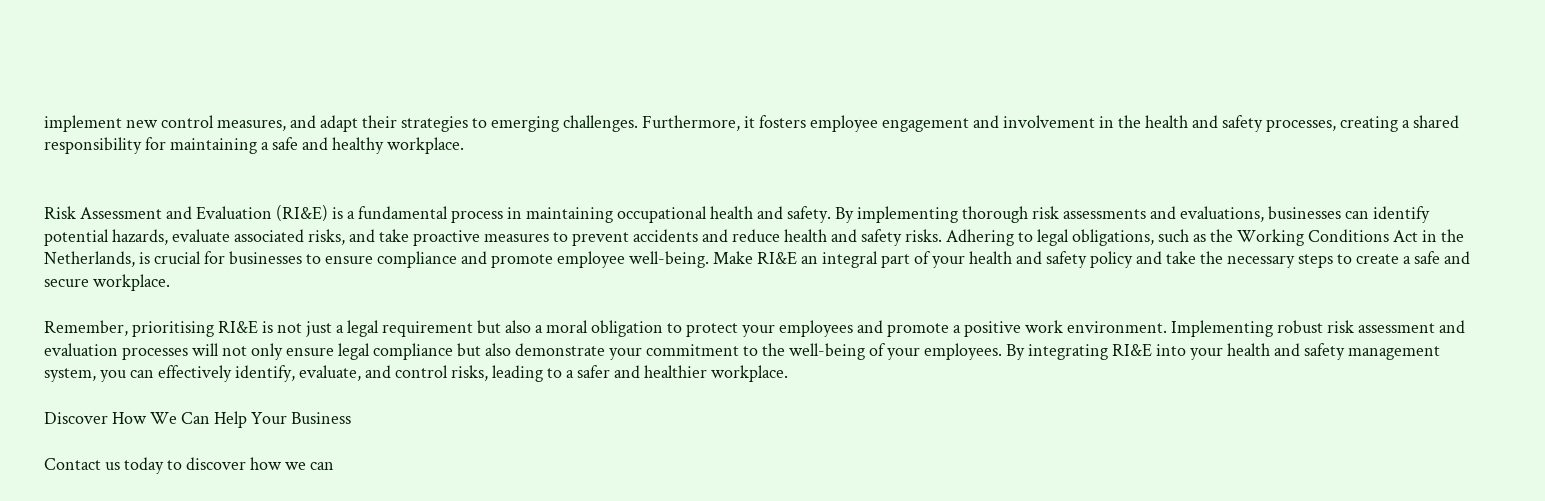implement new control measures, and adapt their strategies to emerging challenges. Furthermore, it fosters employee engagement and involvement in the health and safety processes, creating a shared responsibility for maintaining a safe and healthy workplace.


Risk Assessment and Evaluation (RI&E) is a fundamental process in maintaining occupational health and safety. By implementing thorough risk assessments and evaluations, businesses can identify potential hazards, evaluate associated risks, and take proactive measures to prevent accidents and reduce health and safety risks. Adhering to legal obligations, such as the Working Conditions Act in the Netherlands, is crucial for businesses to ensure compliance and promote employee well-being. Make RI&E an integral part of your health and safety policy and take the necessary steps to create a safe and secure workplace.

Remember, prioritising RI&E is not just a legal requirement but also a moral obligation to protect your employees and promote a positive work environment. Implementing robust risk assessment and evaluation processes will not only ensure legal compliance but also demonstrate your commitment to the well-being of your employees. By integrating RI&E into your health and safety management system, you can effectively identify, evaluate, and control risks, leading to a safer and healthier workplace.

Discover How We Can Help Your Business

Contact us today to discover how we can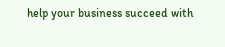help your business succeed with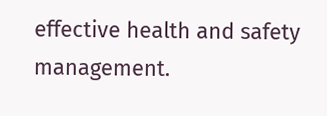effective health and safety management.